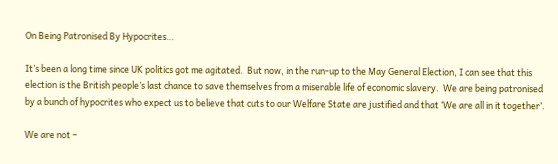On Being Patronised By Hypocrites…

It’s been a long time since UK politics got me agitated.  But now, in the run-up to the May General Election, I can see that this election is the British people’s last chance to save themselves from a miserable life of economic slavery.  We are being patronised by a bunch of hypocrites who expect us to believe that cuts to our Welfare State are justified and that ‘We are all in it together’.

We are not –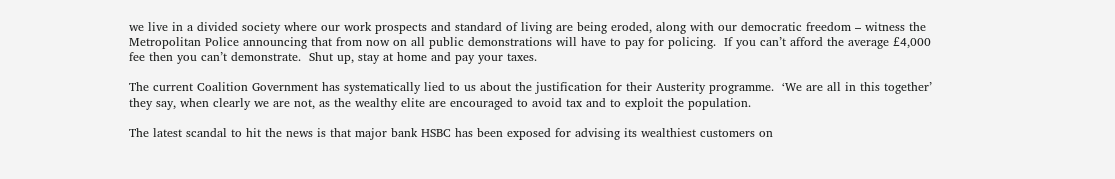we live in a divided society where our work prospects and standard of living are being eroded, along with our democratic freedom – witness the Metropolitan Police announcing that from now on all public demonstrations will have to pay for policing.  If you can’t afford the average £4,000 fee then you can’t demonstrate.  Shut up, stay at home and pay your taxes.

The current Coalition Government has systematically lied to us about the justification for their Austerity programme.  ‘We are all in this together’ they say, when clearly we are not, as the wealthy elite are encouraged to avoid tax and to exploit the population.

The latest scandal to hit the news is that major bank HSBC has been exposed for advising its wealthiest customers on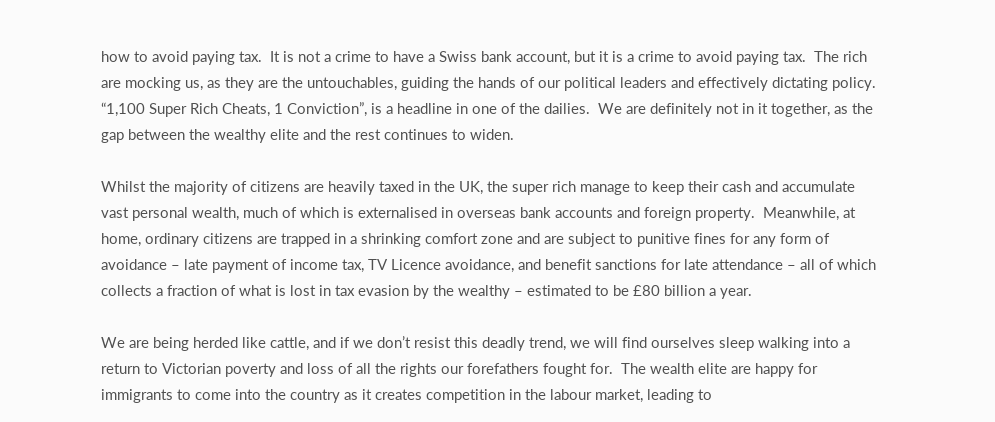how to avoid paying tax.  It is not a crime to have a Swiss bank account, but it is a crime to avoid paying tax.  The rich are mocking us, as they are the untouchables, guiding the hands of our political leaders and effectively dictating policy. “1,100 Super Rich Cheats, 1 Conviction”, is a headline in one of the dailies.  We are definitely not in it together, as the gap between the wealthy elite and the rest continues to widen.

Whilst the majority of citizens are heavily taxed in the UK, the super rich manage to keep their cash and accumulate vast personal wealth, much of which is externalised in overseas bank accounts and foreign property.  Meanwhile, at home, ordinary citizens are trapped in a shrinking comfort zone and are subject to punitive fines for any form of avoidance – late payment of income tax, TV Licence avoidance, and benefit sanctions for late attendance – all of which collects a fraction of what is lost in tax evasion by the wealthy – estimated to be £80 billion a year.

We are being herded like cattle, and if we don’t resist this deadly trend, we will find ourselves sleep walking into a return to Victorian poverty and loss of all the rights our forefathers fought for.  The wealth elite are happy for immigrants to come into the country as it creates competition in the labour market, leading to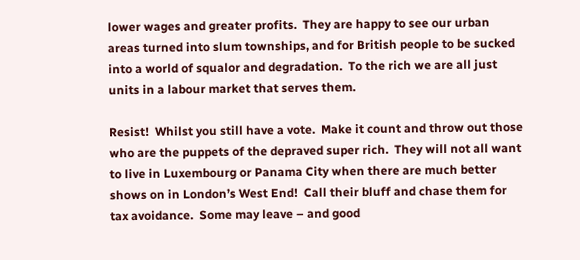lower wages and greater profits.  They are happy to see our urban areas turned into slum townships, and for British people to be sucked into a world of squalor and degradation.  To the rich we are all just units in a labour market that serves them.

Resist!  Whilst you still have a vote.  Make it count and throw out those who are the puppets of the depraved super rich.  They will not all want to live in Luxembourg or Panama City when there are much better shows on in London’s West End!  Call their bluff and chase them for tax avoidance.  Some may leave – and good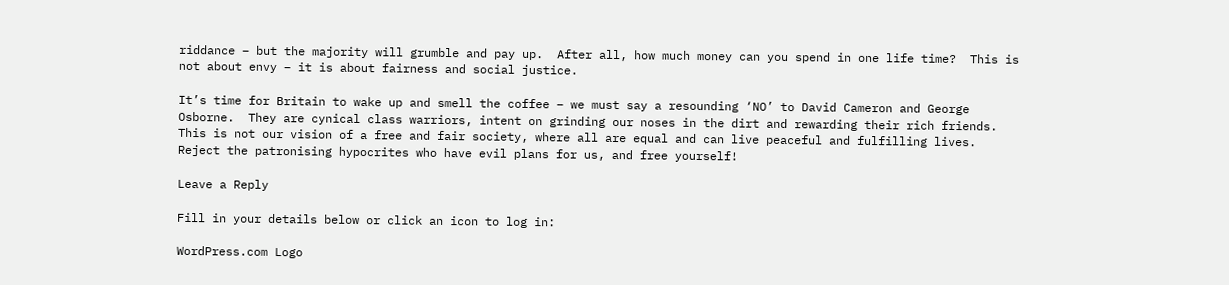riddance – but the majority will grumble and pay up.  After all, how much money can you spend in one life time?  This is not about envy – it is about fairness and social justice.

It’s time for Britain to wake up and smell the coffee – we must say a resounding ‘NO’ to David Cameron and George Osborne.  They are cynical class warriors, intent on grinding our noses in the dirt and rewarding their rich friends.  This is not our vision of a free and fair society, where all are equal and can live peaceful and fulfilling lives.  Reject the patronising hypocrites who have evil plans for us, and free yourself!

Leave a Reply

Fill in your details below or click an icon to log in:

WordPress.com Logo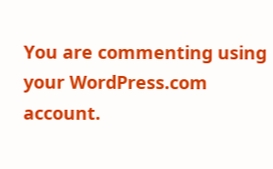You are commenting using your WordPress.com account.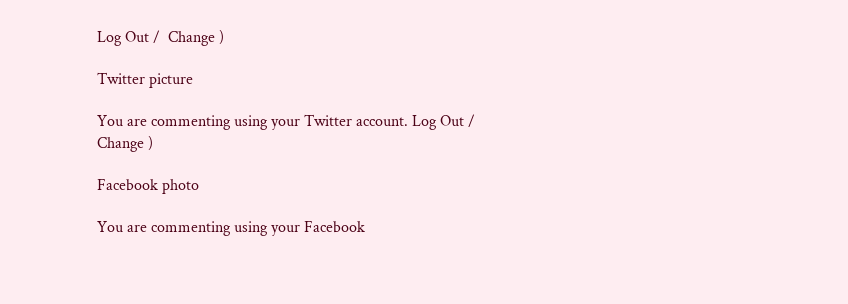Log Out /  Change )

Twitter picture

You are commenting using your Twitter account. Log Out /  Change )

Facebook photo

You are commenting using your Facebook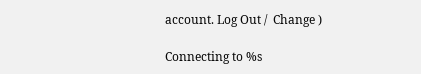account. Log Out /  Change )

Connecting to %s